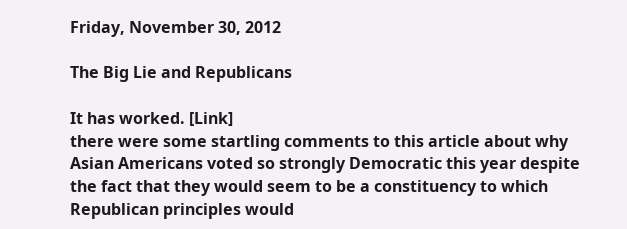Friday, November 30, 2012

The Big Lie and Republicans

It has worked. [Link]
there were some startling comments to this article about why Asian Americans voted so strongly Democratic this year despite the fact that they would seem to be a constituency to which Republican principles would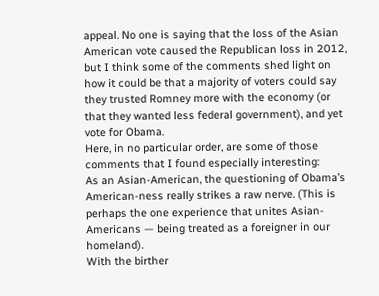appeal. No one is saying that the loss of the Asian American vote caused the Republican loss in 2012, but I think some of the comments shed light on how it could be that a majority of voters could say they trusted Romney more with the economy (or that they wanted less federal government), and yet vote for Obama.
Here, in no particular order, are some of those comments that I found especially interesting:
As an Asian-American, the questioning of Obama’s American-ness really strikes a raw nerve. (This is perhaps the one experience that unites Asian-Americans — being treated as a foreigner in our homeland).
With the birther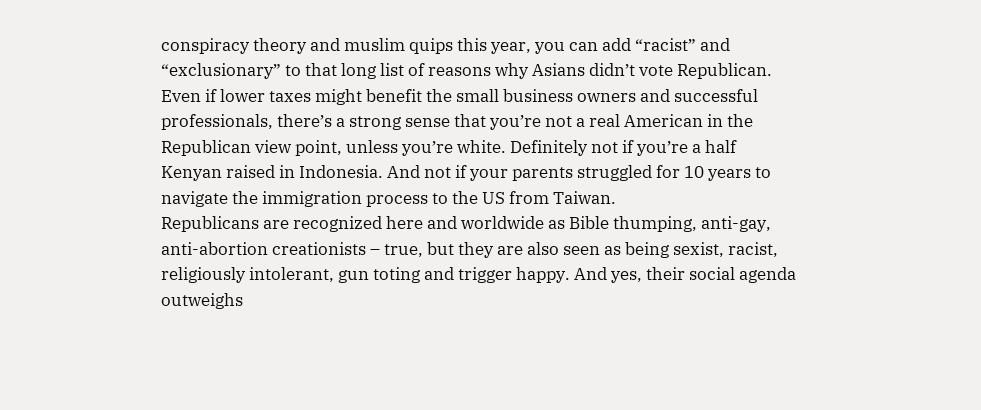conspiracy theory and muslim quips this year, you can add “racist” and “exclusionary” to that long list of reasons why Asians didn’t vote Republican.
Even if lower taxes might benefit the small business owners and successful professionals, there’s a strong sense that you’re not a real American in the Republican view point, unless you’re white. Definitely not if you’re a half Kenyan raised in Indonesia. And not if your parents struggled for 10 years to navigate the immigration process to the US from Taiwan.
Republicans are recognized here and worldwide as Bible thumping, anti-gay, anti-abortion creationists – true, but they are also seen as being sexist, racist, religiously intolerant, gun toting and trigger happy. And yes, their social agenda outweighs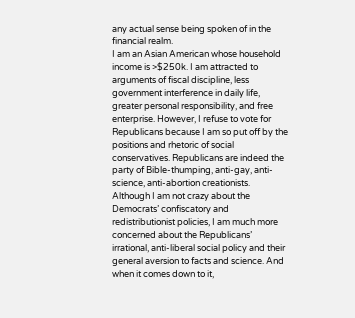any actual sense being spoken of in the financial realm.
I am an Asian American whose household income is >$250k. I am attracted to arguments of fiscal discipline, less government interference in daily life, greater personal responsibility, and free enterprise. However, I refuse to vote for Republicans because I am so put off by the positions and rhetoric of social conservatives. Republicans are indeed the party of Bible-thumping, anti-gay, anti-science, anti-abortion creationists. Although I am not crazy about the Democrats’ confiscatory and redistributionist policies, I am much more concerned about the Republicans’ irrational, anti-liberal social policy and their general aversion to facts and science. And when it comes down to it,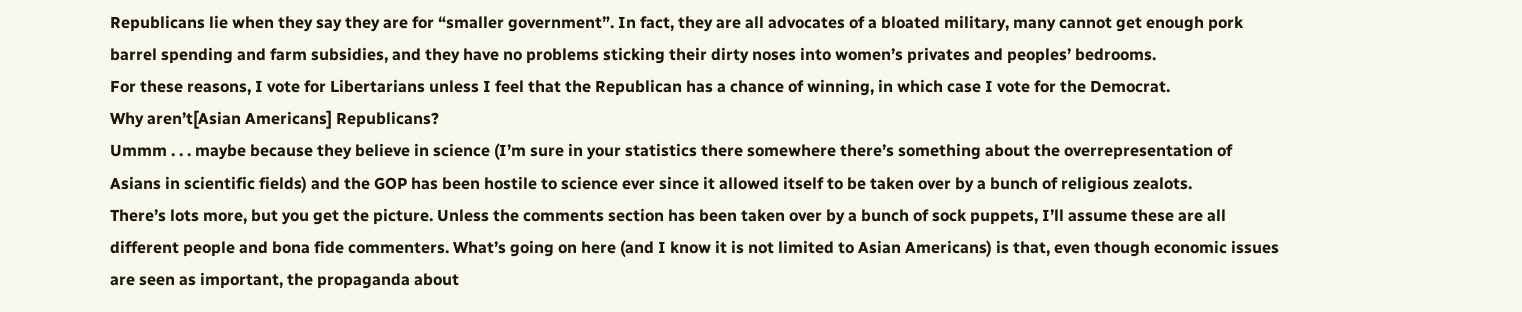Republicans lie when they say they are for “smaller government”. In fact, they are all advocates of a bloated military, many cannot get enough pork barrel spending and farm subsidies, and they have no problems sticking their dirty noses into women’s privates and peoples’ bedrooms.
For these reasons, I vote for Libertarians unless I feel that the Republican has a chance of winning, in which case I vote for the Democrat.
Why aren’t[Asian Americans] Republicans?
Ummm . . . maybe because they believe in science (I’m sure in your statistics there somewhere there’s something about the overrepresentation of Asians in scientific fields) and the GOP has been hostile to science ever since it allowed itself to be taken over by a bunch of religious zealots.
There’s lots more, but you get the picture. Unless the comments section has been taken over by a bunch of sock puppets, I’ll assume these are all different people and bona fide commenters. What’s going on here (and I know it is not limited to Asian Americans) is that, even though economic issues are seen as important, the propaganda about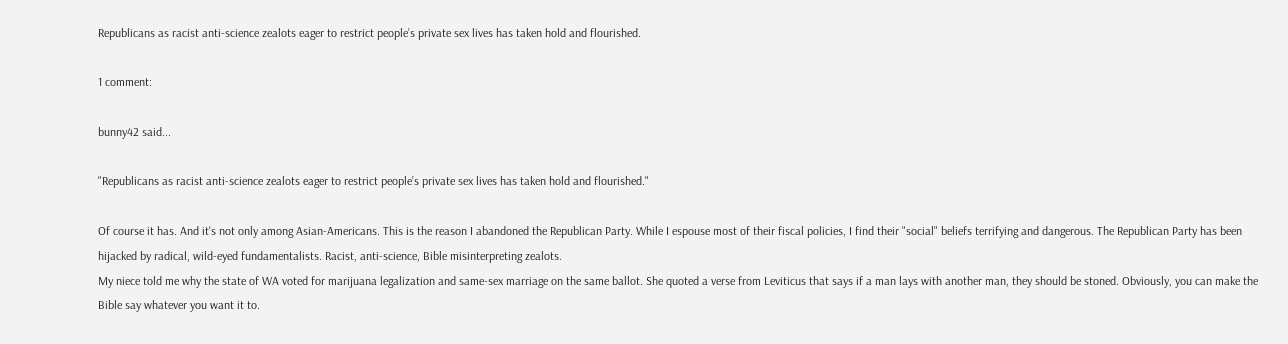Republicans as racist anti-science zealots eager to restrict people’s private sex lives has taken hold and flourished.

1 comment:

bunny42 said...

"Republicans as racist anti-science zealots eager to restrict people’s private sex lives has taken hold and flourished."

Of course it has. And it's not only among Asian-Americans. This is the reason I abandoned the Republican Party. While I espouse most of their fiscal policies, I find their "social" beliefs terrifying and dangerous. The Republican Party has been hijacked by radical, wild-eyed fundamentalists. Racist, anti-science, Bible misinterpreting zealots.
My niece told me why the state of WA voted for marijuana legalization and same-sex marriage on the same ballot. She quoted a verse from Leviticus that says if a man lays with another man, they should be stoned. Obviously, you can make the Bible say whatever you want it to.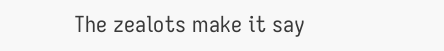The zealots make it say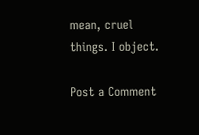mean, cruel things. I object.

Post a Comment